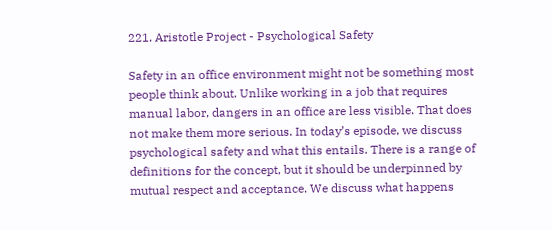221. Aristotle Project - Psychological Safety

Safety in an office environment might not be something most people think about. Unlike working in a job that requires manual labor, dangers in an office are less visible. That does not make them more serious. In today’s episode, we discuss psychological safety and what this entails. There is a range of definitions for the concept, but it should be underpinned by mutual respect and acceptance. We discuss what happens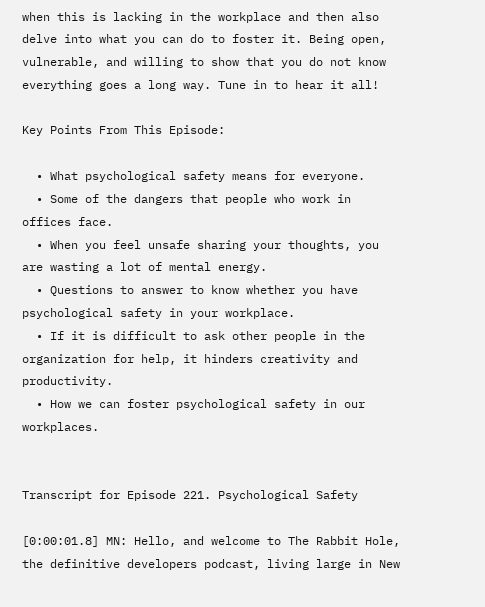when this is lacking in the workplace and then also delve into what you can do to foster it. Being open, vulnerable, and willing to show that you do not know everything goes a long way. Tune in to hear it all!

Key Points From This Episode:

  • What psychological safety means for everyone.
  • Some of the dangers that people who work in offices face.
  • When you feel unsafe sharing your thoughts, you are wasting a lot of mental energy.
  • Questions to answer to know whether you have psychological safety in your workplace.
  • If it is difficult to ask other people in the organization for help, it hinders creativity and productivity.
  • How we can foster psychological safety in our workplaces.


Transcript for Episode 221. Psychological Safety

[0:00:01.8] MN: Hello, and welcome to The Rabbit Hole, the definitive developers podcast, living large in New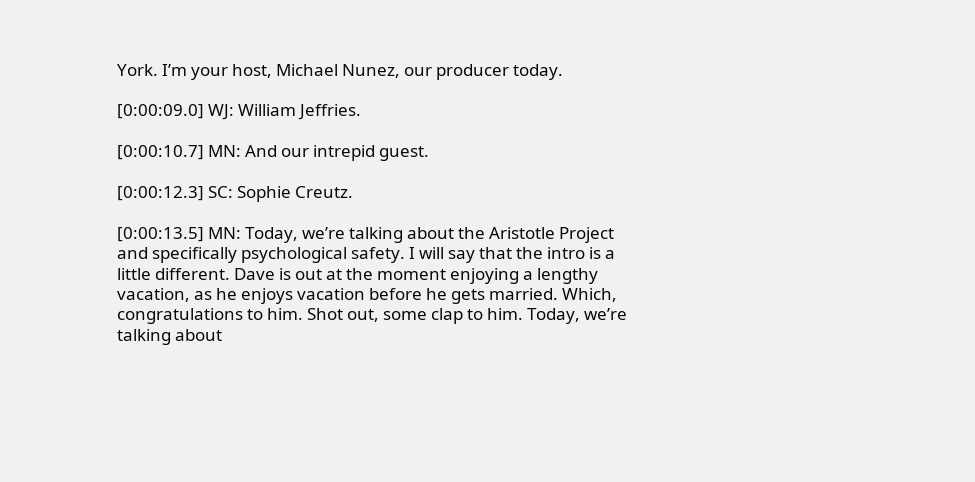York. I’m your host, Michael Nunez, our producer today.

[0:00:09.0] WJ: William Jeffries.

[0:00:10.7] MN: And our intrepid guest.

[0:00:12.3] SC: Sophie Creutz.

[0:00:13.5] MN: Today, we’re talking about the Aristotle Project and specifically psychological safety. I will say that the intro is a little different. Dave is out at the moment enjoying a lengthy vacation, as he enjoys vacation before he gets married. Which, congratulations to him. Shot out, some clap to him. Today, we’re talking about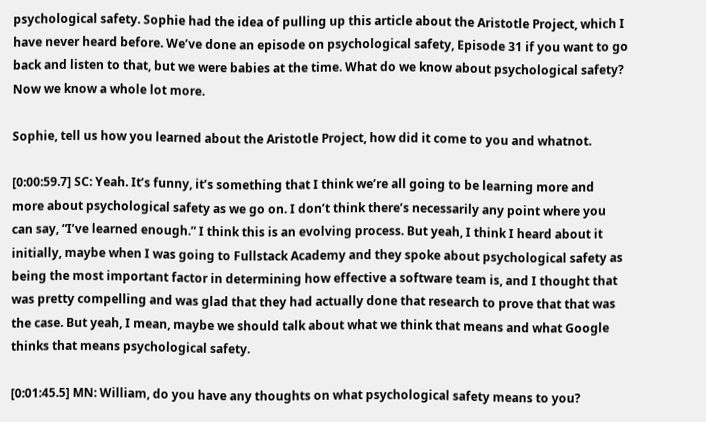psychological safety. Sophie had the idea of pulling up this article about the Aristotle Project, which I have never heard before. We’ve done an episode on psychological safety, Episode 31 if you want to go back and listen to that, but we were babies at the time. What do we know about psychological safety? Now we know a whole lot more.

Sophie, tell us how you learned about the Aristotle Project, how did it come to you and whatnot.

[0:00:59.7] SC: Yeah. It’s funny, it’s something that I think we’re all going to be learning more and more about psychological safety as we go on. I don’t think there’s necessarily any point where you can say, “I’ve learned enough.” I think this is an evolving process. But yeah, I think I heard about it initially, maybe when I was going to Fullstack Academy and they spoke about psychological safety as being the most important factor in determining how effective a software team is, and I thought that was pretty compelling and was glad that they had actually done that research to prove that that was the case. But yeah, I mean, maybe we should talk about what we think that means and what Google thinks that means psychological safety.

[0:01:45.5] MN: William, do you have any thoughts on what psychological safety means to you?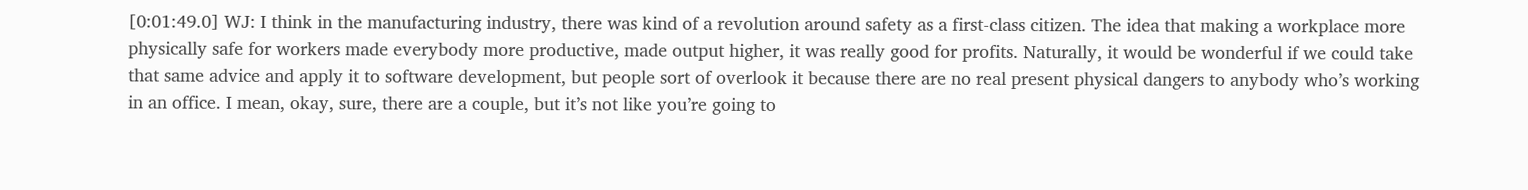[0:01:49.0] WJ: I think in the manufacturing industry, there was kind of a revolution around safety as a first-class citizen. The idea that making a workplace more physically safe for workers made everybody more productive, made output higher, it was really good for profits. Naturally, it would be wonderful if we could take that same advice and apply it to software development, but people sort of overlook it because there are no real present physical dangers to anybody who’s working in an office. I mean, okay, sure, there are a couple, but it’s not like you’re going to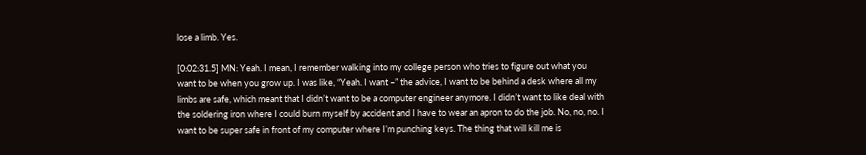lose a limb. Yes.

[0:02:31.5] MN: Yeah. I mean, I remember walking into my college person who tries to figure out what you want to be when you grow up. I was like, “Yeah. I want –” the advice, I want to be behind a desk where all my limbs are safe, which meant that I didn’t want to be a computer engineer anymore. I didn’t want to like deal with the soldering iron where I could burn myself by accident and I have to wear an apron to do the job. No, no, no. I want to be super safe in front of my computer where I’m punching keys. The thing that will kill me is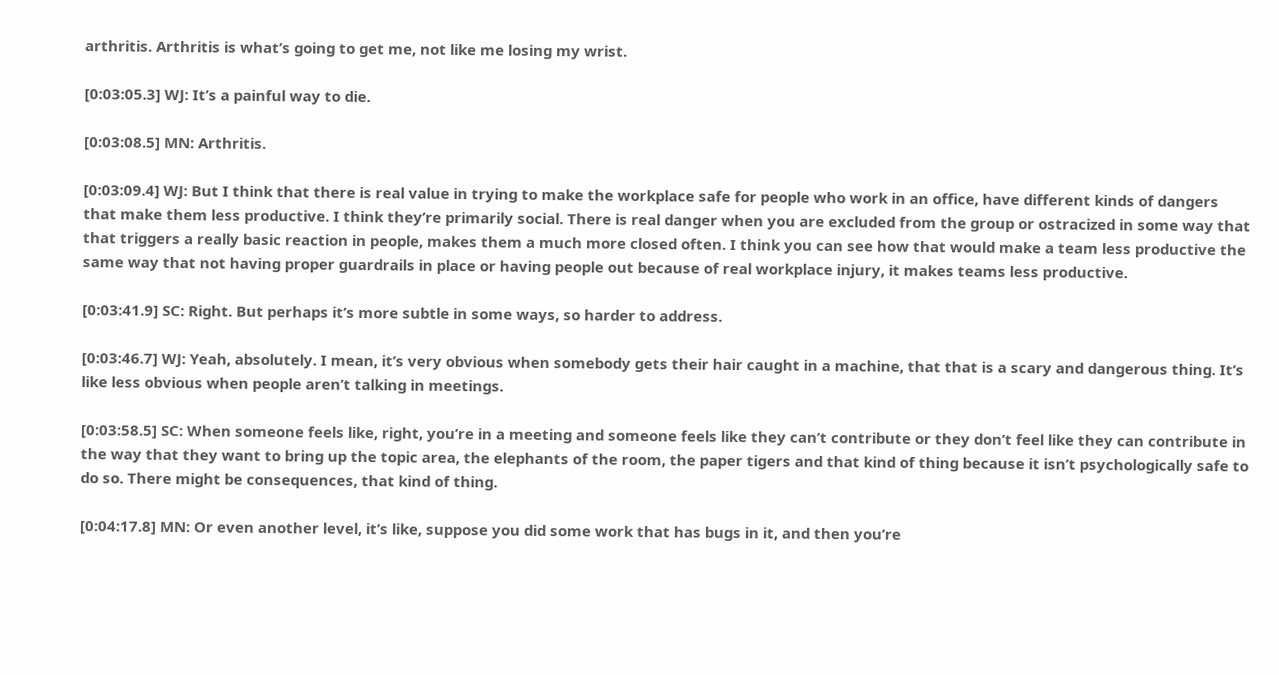arthritis. Arthritis is what’s going to get me, not like me losing my wrist.

[0:03:05.3] WJ: It’s a painful way to die.

[0:03:08.5] MN: Arthritis.

[0:03:09.4] WJ: But I think that there is real value in trying to make the workplace safe for people who work in an office, have different kinds of dangers that make them less productive. I think they’re primarily social. There is real danger when you are excluded from the group or ostracized in some way that that triggers a really basic reaction in people, makes them a much more closed often. I think you can see how that would make a team less productive the same way that not having proper guardrails in place or having people out because of real workplace injury, it makes teams less productive.

[0:03:41.9] SC: Right. But perhaps it’s more subtle in some ways, so harder to address.

[0:03:46.7] WJ: Yeah, absolutely. I mean, it’s very obvious when somebody gets their hair caught in a machine, that that is a scary and dangerous thing. It’s like less obvious when people aren’t talking in meetings.

[0:03:58.5] SC: When someone feels like, right, you’re in a meeting and someone feels like they can’t contribute or they don’t feel like they can contribute in the way that they want to bring up the topic area, the elephants of the room, the paper tigers and that kind of thing because it isn’t psychologically safe to do so. There might be consequences, that kind of thing.

[0:04:17.8] MN: Or even another level, it’s like, suppose you did some work that has bugs in it, and then you’re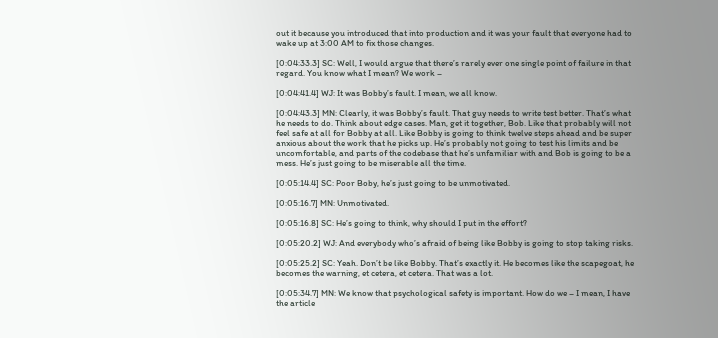out it because you introduced that into production and it was your fault that everyone had to wake up at 3:00 AM to fix those changes.

[0:04:33.3] SC: Well, I would argue that there’s rarely ever one single point of failure in that regard. You know what I mean? We work –

[0:04:41.4] WJ: It was Bobby’s fault. I mean, we all know.

[0:04:43.3] MN: Clearly, it was Bobby’s fault. That guy needs to write test better. That’s what he needs to do. Think about edge cases. Man, get it together, Bob. Like that probably will not feel safe at all for Bobby at all. Like Bobby is going to think twelve steps ahead and be super anxious about the work that he picks up. He’s probably not going to test his limits and be uncomfortable, and parts of the codebase that he’s unfamiliar with and Bob is going to be a mess. He’s just going to be miserable all the time.

[0:05:14.4] SC: Poor Boby, he’s just going to be unmotivated.

[0:05:16.7] MN: Unmotivated.

[0:05:16.8] SC: He’s going to think, why should I put in the effort?

[0:05:20.2] WJ: And everybody who’s afraid of being like Bobby is going to stop taking risks.

[0:05:25.2] SC: Yeah. Don’t be like Bobby. That’s exactly it. He becomes like the scapegoat, he becomes the warning, et cetera, et cetera. That was a lot.

[0:05:34.7] MN: We know that psychological safety is important. How do we – I mean, I have the article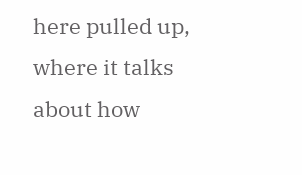here pulled up, where it talks about how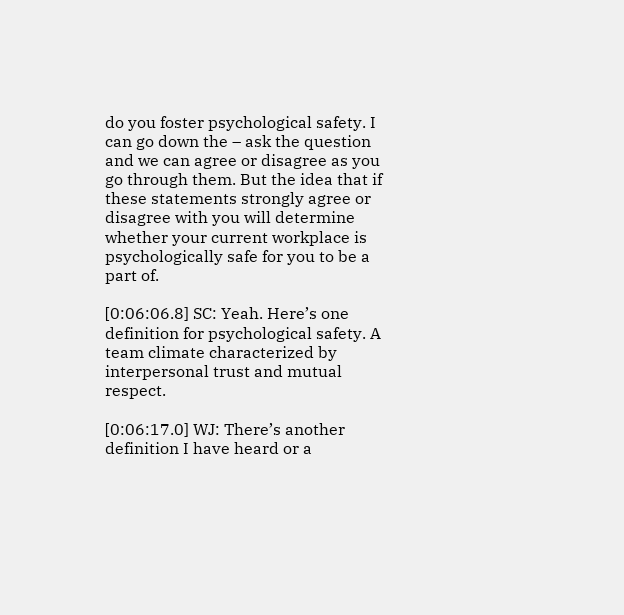do you foster psychological safety. I can go down the – ask the question and we can agree or disagree as you go through them. But the idea that if these statements strongly agree or disagree with you will determine whether your current workplace is psychologically safe for you to be a part of.

[0:06:06.8] SC: Yeah. Here’s one definition for psychological safety. A team climate characterized by interpersonal trust and mutual respect.

[0:06:17.0] WJ: There’s another definition I have heard or a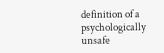definition of a psychologically unsafe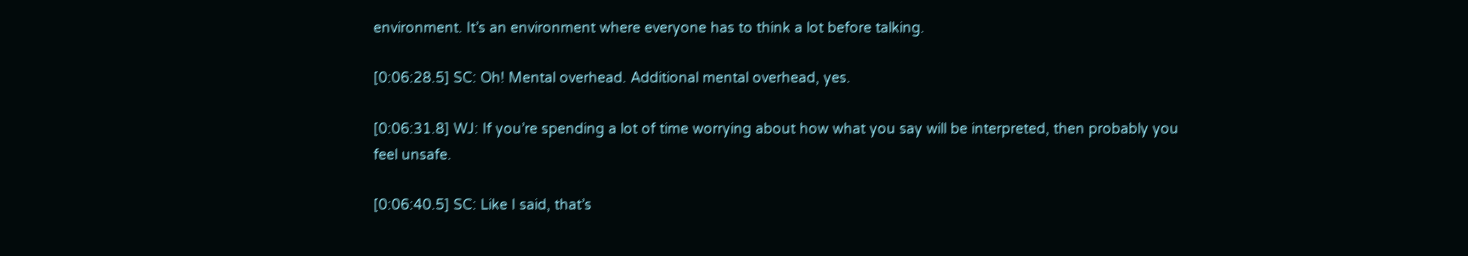environment. It’s an environment where everyone has to think a lot before talking.

[0:06:28.5] SC: Oh! Mental overhead. Additional mental overhead, yes.

[0:06:31.8] WJ: If you’re spending a lot of time worrying about how what you say will be interpreted, then probably you feel unsafe.

[0:06:40.5] SC: Like I said, that’s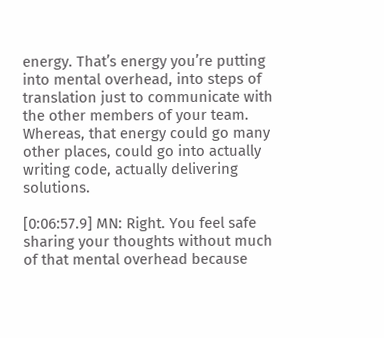energy. That’s energy you’re putting into mental overhead, into steps of translation just to communicate with the other members of your team. Whereas, that energy could go many other places, could go into actually writing code, actually delivering solutions.

[0:06:57.9] MN: Right. You feel safe sharing your thoughts without much of that mental overhead because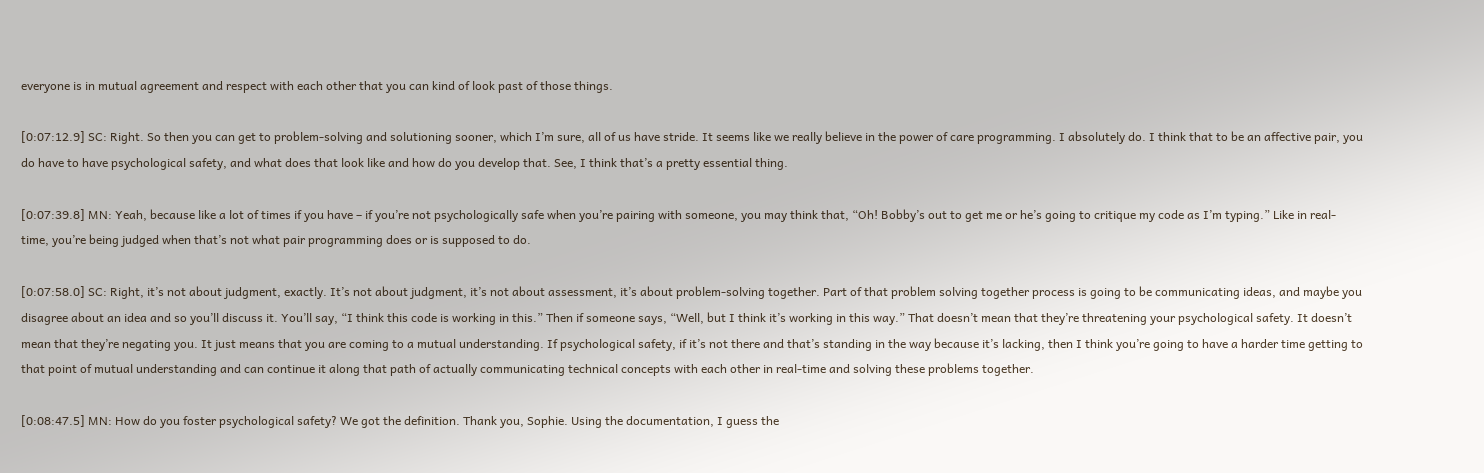everyone is in mutual agreement and respect with each other that you can kind of look past of those things.

[0:07:12.9] SC: Right. So then you can get to problem-solving and solutioning sooner, which I’m sure, all of us have stride. It seems like we really believe in the power of care programming. I absolutely do. I think that to be an affective pair, you do have to have psychological safety, and what does that look like and how do you develop that. See, I think that’s a pretty essential thing.

[0:07:39.8] MN: Yeah, because like a lot of times if you have – if you’re not psychologically safe when you’re pairing with someone, you may think that, “Oh! Bobby’s out to get me or he’s going to critique my code as I’m typing.” Like in real-time, you’re being judged when that’s not what pair programming does or is supposed to do.

[0:07:58.0] SC: Right, it’s not about judgment, exactly. It’s not about judgment, it’s not about assessment, it’s about problem-solving together. Part of that problem solving together process is going to be communicating ideas, and maybe you disagree about an idea and so you’ll discuss it. You’ll say, “I think this code is working in this.” Then if someone says, “Well, but I think it’s working in this way.” That doesn’t mean that they’re threatening your psychological safety. It doesn’t mean that they’re negating you. It just means that you are coming to a mutual understanding. If psychological safety, if it’s not there and that’s standing in the way because it’s lacking, then I think you’re going to have a harder time getting to that point of mutual understanding and can continue it along that path of actually communicating technical concepts with each other in real-time and solving these problems together.

[0:08:47.5] MN: How do you foster psychological safety? We got the definition. Thank you, Sophie. Using the documentation, I guess the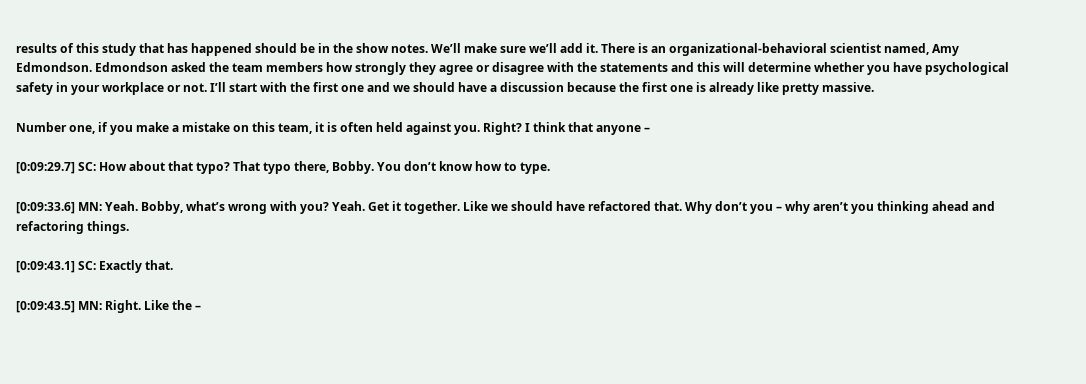results of this study that has happened should be in the show notes. We’ll make sure we’ll add it. There is an organizational-behavioral scientist named, Amy Edmondson. Edmondson asked the team members how strongly they agree or disagree with the statements and this will determine whether you have psychological safety in your workplace or not. I’ll start with the first one and we should have a discussion because the first one is already like pretty massive.

Number one, if you make a mistake on this team, it is often held against you. Right? I think that anyone –

[0:09:29.7] SC: How about that typo? That typo there, Bobby. You don’t know how to type.

[0:09:33.6] MN: Yeah. Bobby, what’s wrong with you? Yeah. Get it together. Like we should have refactored that. Why don’t you – why aren’t you thinking ahead and refactoring things.

[0:09:43.1] SC: Exactly that.

[0:09:43.5] MN: Right. Like the –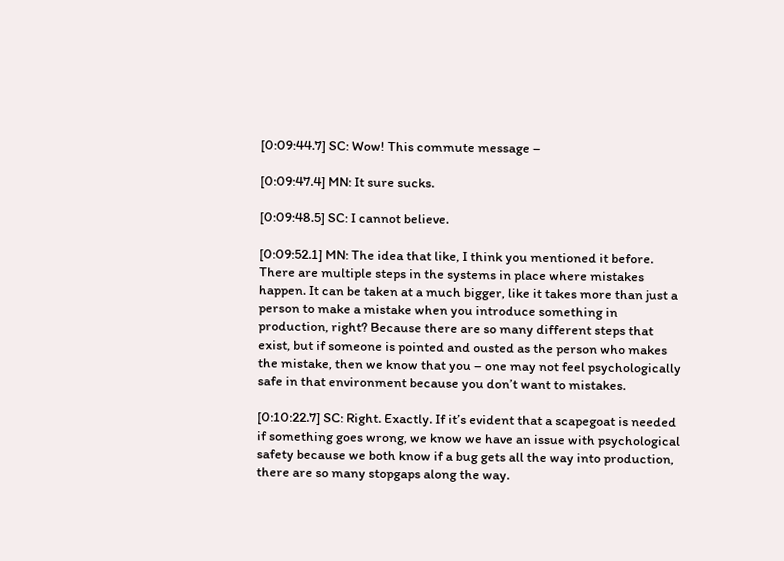[0:09:44.7] SC: Wow! This commute message –

[0:09:47.4] MN: It sure sucks.

[0:09:48.5] SC: I cannot believe.

[0:09:52.1] MN: The idea that like, I think you mentioned it before. There are multiple steps in the systems in place where mistakes happen. It can be taken at a much bigger, like it takes more than just a person to make a mistake when you introduce something in production, right? Because there are so many different steps that exist, but if someone is pointed and ousted as the person who makes the mistake, then we know that you – one may not feel psychologically safe in that environment because you don’t want to mistakes.

[0:10:22.7] SC: Right. Exactly. If it’s evident that a scapegoat is needed if something goes wrong, we know we have an issue with psychological safety because we both know if a bug gets all the way into production, there are so many stopgaps along the way.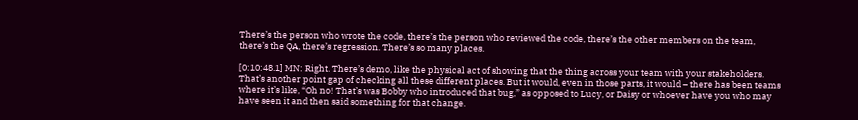There’s the person who wrote the code, there’s the person who reviewed the code, there’s the other members on the team, there’s the QA, there’s regression. There’s so many places.

[0:10:48.1] MN: Right. There’s demo, like the physical act of showing that the thing across your team with your stakeholders. That’s another point gap of checking all these different places. But it would, even in those parts, it would – there has been teams where it’s like, “Oh no! That’s was Bobby who introduced that bug,” as opposed to Lucy, or Daisy or whoever have you who may have seen it and then said something for that change.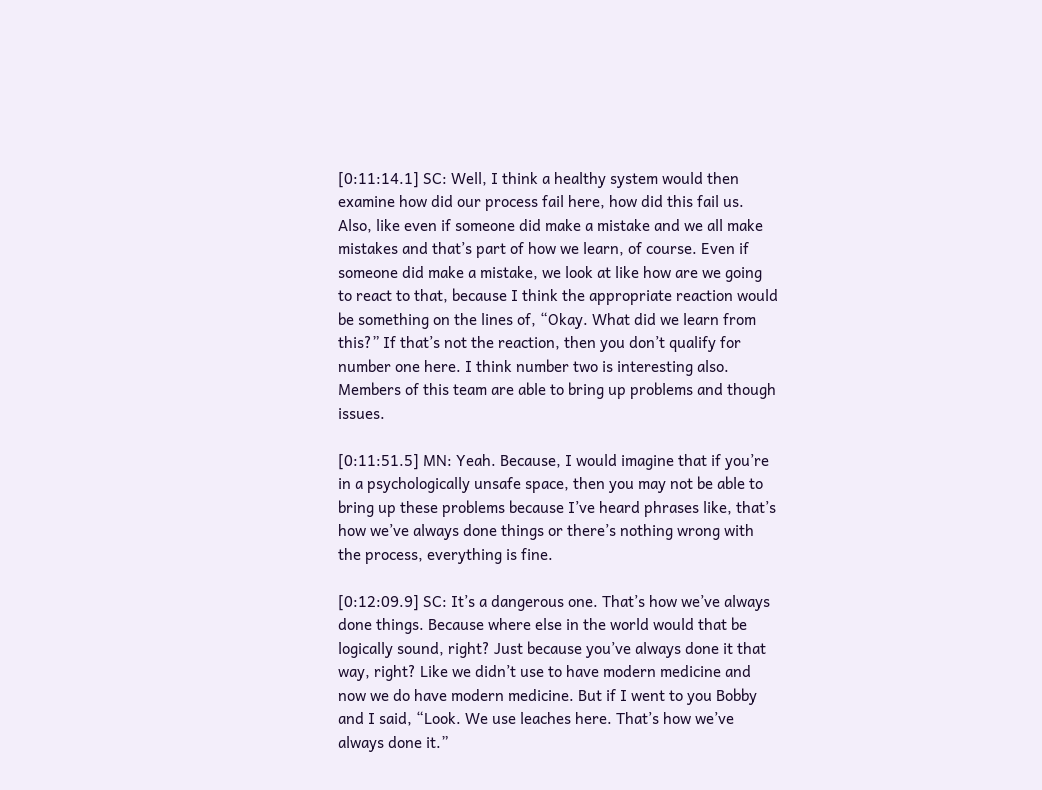[0:11:14.1] SC: Well, I think a healthy system would then examine how did our process fail here, how did this fail us. Also, like even if someone did make a mistake and we all make mistakes and that’s part of how we learn, of course. Even if someone did make a mistake, we look at like how are we going to react to that, because I think the appropriate reaction would be something on the lines of, “Okay. What did we learn from this?” If that’s not the reaction, then you don’t qualify for number one here. I think number two is interesting also. Members of this team are able to bring up problems and though issues.

[0:11:51.5] MN: Yeah. Because, I would imagine that if you’re in a psychologically unsafe space, then you may not be able to bring up these problems because I’ve heard phrases like, that’s how we’ve always done things or there’s nothing wrong with the process, everything is fine.

[0:12:09.9] SC: It’s a dangerous one. That’s how we’ve always done things. Because where else in the world would that be logically sound, right? Just because you’ve always done it that way, right? Like we didn’t use to have modern medicine and now we do have modern medicine. But if I went to you Bobby and I said, “Look. We use leaches here. That’s how we’ve always done it.”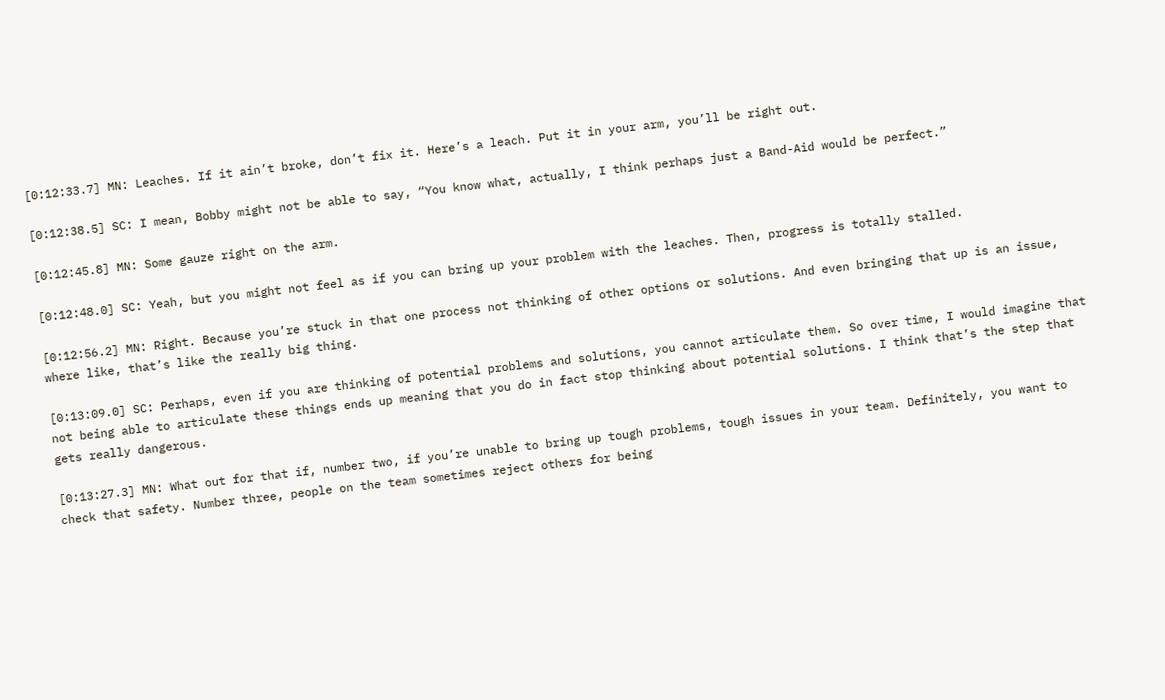[0:12:33.7] MN: Leaches. If it ain’t broke, don’t fix it. Here’s a leach. Put it in your arm, you’ll be right out.

[0:12:38.5] SC: I mean, Bobby might not be able to say, “You know what, actually, I think perhaps just a Band-Aid would be perfect.”

[0:12:45.8] MN: Some gauze right on the arm.

[0:12:48.0] SC: Yeah, but you might not feel as if you can bring up your problem with the leaches. Then, progress is totally stalled.

[0:12:56.2] MN: Right. Because you’re stuck in that one process not thinking of other options or solutions. And even bringing that up is an issue, where like, that’s like the really big thing.

[0:13:09.0] SC: Perhaps, even if you are thinking of potential problems and solutions, you cannot articulate them. So over time, I would imagine that not being able to articulate these things ends up meaning that you do in fact stop thinking about potential solutions. I think that’s the step that gets really dangerous.

[0:13:27.3] MN: What out for that if, number two, if you’re unable to bring up tough problems, tough issues in your team. Definitely, you want to check that safety. Number three, people on the team sometimes reject others for being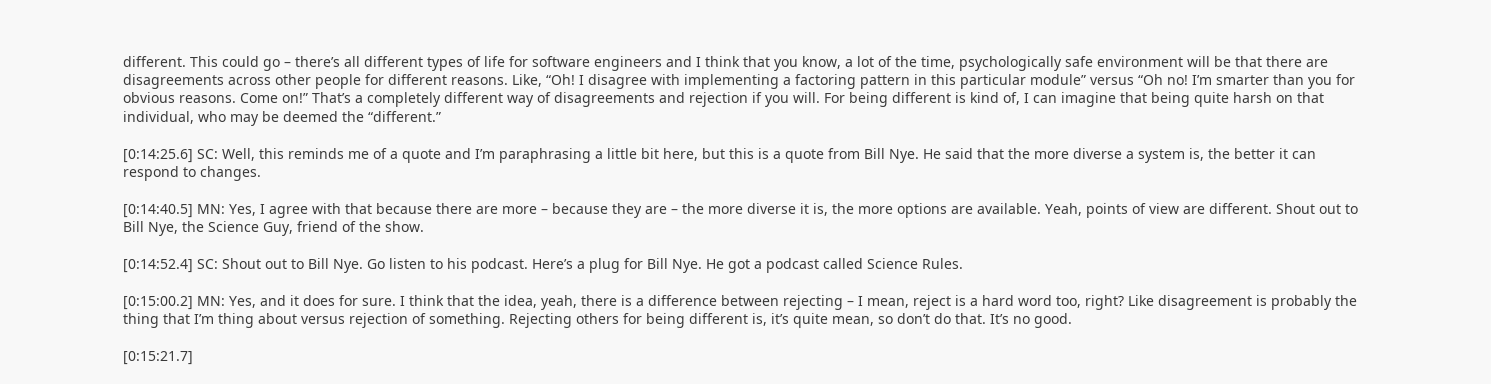different. This could go – there’s all different types of life for software engineers and I think that you know, a lot of the time, psychologically safe environment will be that there are disagreements across other people for different reasons. Like, “Oh! I disagree with implementing a factoring pattern in this particular module” versus “Oh no! I’m smarter than you for obvious reasons. Come on!” That’s a completely different way of disagreements and rejection if you will. For being different is kind of, I can imagine that being quite harsh on that individual, who may be deemed the “different.”

[0:14:25.6] SC: Well, this reminds me of a quote and I’m paraphrasing a little bit here, but this is a quote from Bill Nye. He said that the more diverse a system is, the better it can respond to changes.

[0:14:40.5] MN: Yes, I agree with that because there are more – because they are – the more diverse it is, the more options are available. Yeah, points of view are different. Shout out to Bill Nye, the Science Guy, friend of the show.

[0:14:52.4] SC: Shout out to Bill Nye. Go listen to his podcast. Here’s a plug for Bill Nye. He got a podcast called Science Rules.

[0:15:00.2] MN: Yes, and it does for sure. I think that the idea, yeah, there is a difference between rejecting – I mean, reject is a hard word too, right? Like disagreement is probably the thing that I’m thing about versus rejection of something. Rejecting others for being different is, it’s quite mean, so don’t do that. It’s no good.

[0:15:21.7]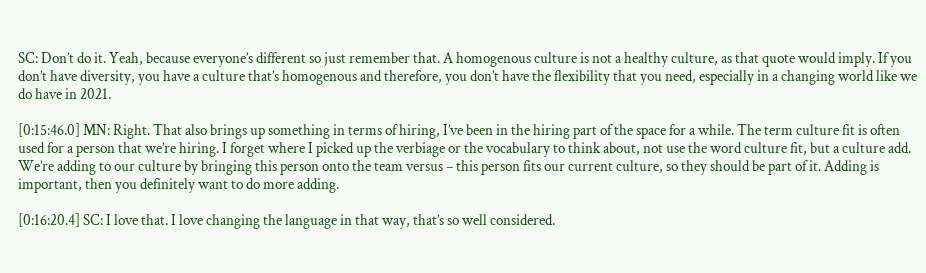SC: Don’t do it. Yeah, because everyone’s different so just remember that. A homogenous culture is not a healthy culture, as that quote would imply. If you don’t have diversity, you have a culture that’s homogenous and therefore, you don’t have the flexibility that you need, especially in a changing world like we do have in 2021.

[0:15:46.0] MN: Right. That also brings up something in terms of hiring, I’ve been in the hiring part of the space for a while. The term culture fit is often used for a person that we’re hiring. I forget where I picked up the verbiage or the vocabulary to think about, not use the word culture fit, but a culture add. We’re adding to our culture by bringing this person onto the team versus – this person fits our current culture, so they should be part of it. Adding is important, then you definitely want to do more adding.

[0:16:20.4] SC: I love that. I love changing the language in that way, that’s so well considered.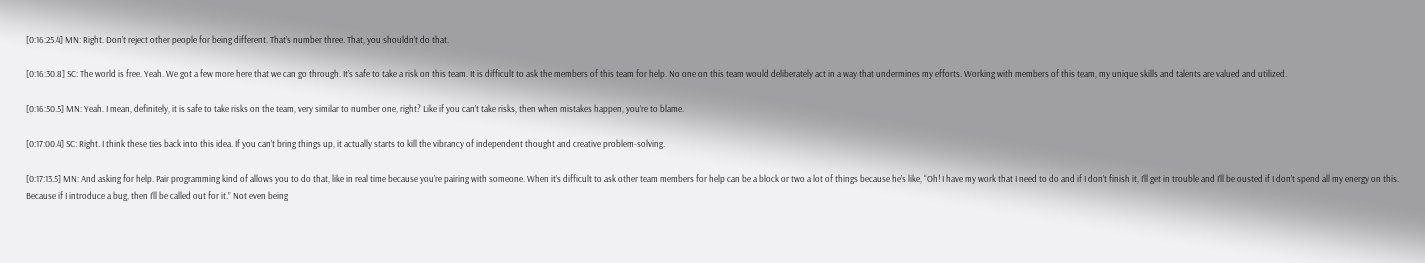[0:16:25.4] MN: Right. Don’t reject other people for being different. That’s number three. That, you shouldn’t do that.

[0:16:30.8] SC: The world is free. Yeah. We got a few more here that we can go through. It’s safe to take a risk on this team. It is difficult to ask the members of this team for help. No one on this team would deliberately act in a way that undermines my efforts. Working with members of this team, my unique skills and talents are valued and utilized.

[0:16:50.5] MN: Yeah. I mean, definitely, it is safe to take risks on the team, very similar to number one, right? Like if you can’t take risks, then when mistakes happen, you’re to blame.

[0:17:00.4] SC: Right. I think these ties back into this idea. If you can’t bring things up, it actually starts to kill the vibrancy of independent thought and creative problem-solving.

[0:17:13.5] MN: And asking for help. Pair programming kind of allows you to do that, like in real time because you’re pairing with someone. When it’s difficult to ask other team members for help can be a block or two a lot of things because he’s like, “Oh! I have my work that I need to do and if I don’t finish it, I’ll get in trouble and I’ll be ousted if I don’t spend all my energy on this. Because if I introduce a bug, then I’ll be called out for it.” Not even being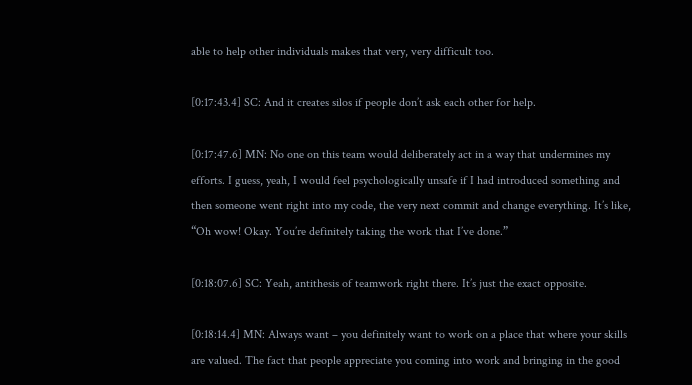able to help other individuals makes that very, very difficult too.

[0:17:43.4] SC: And it creates silos if people don’t ask each other for help.

[0:17:47.6] MN: No one on this team would deliberately act in a way that undermines my efforts. I guess, yeah, I would feel psychologically unsafe if I had introduced something and then someone went right into my code, the very next commit and change everything. It’s like, “Oh wow! Okay. You’re definitely taking the work that I’ve done.”

[0:18:07.6] SC: Yeah, antithesis of teamwork right there. It’s just the exact opposite.

[0:18:14.4] MN: Always want – you definitely want to work on a place that where your skills are valued. The fact that people appreciate you coming into work and bringing in the good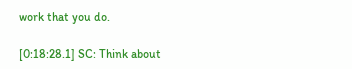work that you do.

[0:18:28.1] SC: Think about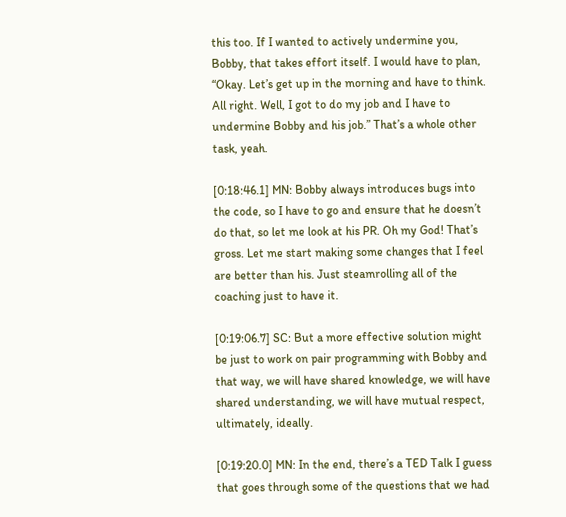this too. If I wanted to actively undermine you, Bobby, that takes effort itself. I would have to plan, “Okay. Let’s get up in the morning and have to think. All right. Well, I got to do my job and I have to undermine Bobby and his job.” That’s a whole other task, yeah.

[0:18:46.1] MN: Bobby always introduces bugs into the code, so I have to go and ensure that he doesn’t do that, so let me look at his PR. Oh my God! That’s gross. Let me start making some changes that I feel are better than his. Just steamrolling all of the coaching just to have it.

[0:19:06.7] SC: But a more effective solution might be just to work on pair programming with Bobby and that way, we will have shared knowledge, we will have shared understanding, we will have mutual respect, ultimately, ideally.

[0:19:20.0] MN: In the end, there’s a TED Talk I guess that goes through some of the questions that we had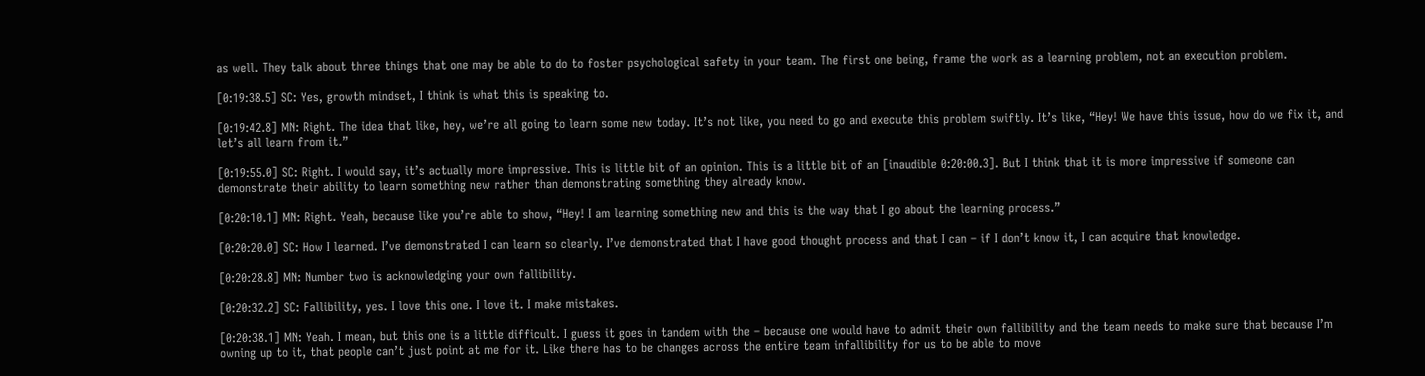as well. They talk about three things that one may be able to do to foster psychological safety in your team. The first one being, frame the work as a learning problem, not an execution problem.

[0:19:38.5] SC: Yes, growth mindset, I think is what this is speaking to.

[0:19:42.8] MN: Right. The idea that like, hey, we’re all going to learn some new today. It’s not like, you need to go and execute this problem swiftly. It’s like, “Hey! We have this issue, how do we fix it, and let’s all learn from it.”

[0:19:55.0] SC: Right. I would say, it’s actually more impressive. This is little bit of an opinion. This is a little bit of an [inaudible 0:20:00.3]. But I think that it is more impressive if someone can demonstrate their ability to learn something new rather than demonstrating something they already know.

[0:20:10.1] MN: Right. Yeah, because like you’re able to show, “Hey! I am learning something new and this is the way that I go about the learning process.”

[0:20:20.0] SC: How I learned. I’ve demonstrated I can learn so clearly. I’ve demonstrated that I have good thought process and that I can – if I don’t know it, I can acquire that knowledge.

[0:20:28.8] MN: Number two is acknowledging your own fallibility.

[0:20:32.2] SC: Fallibility, yes. I love this one. I love it. I make mistakes.

[0:20:38.1] MN: Yeah. I mean, but this one is a little difficult. I guess it goes in tandem with the – because one would have to admit their own fallibility and the team needs to make sure that because I’m owning up to it, that people can’t just point at me for it. Like there has to be changes across the entire team infallibility for us to be able to move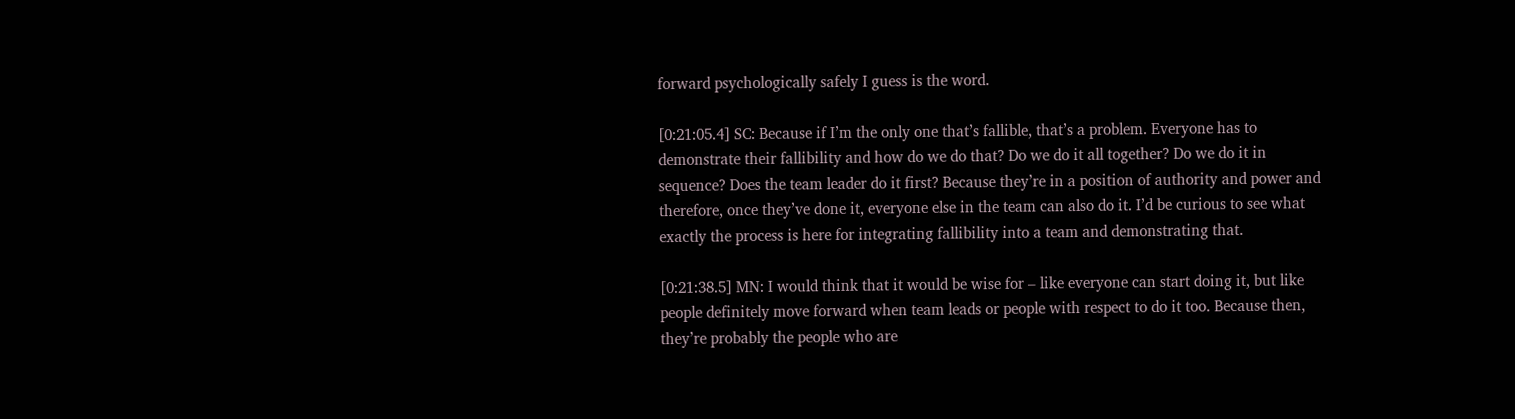forward psychologically safely I guess is the word.

[0:21:05.4] SC: Because if I’m the only one that’s fallible, that’s a problem. Everyone has to demonstrate their fallibility and how do we do that? Do we do it all together? Do we do it in sequence? Does the team leader do it first? Because they’re in a position of authority and power and therefore, once they’ve done it, everyone else in the team can also do it. I’d be curious to see what exactly the process is here for integrating fallibility into a team and demonstrating that.

[0:21:38.5] MN: I would think that it would be wise for – like everyone can start doing it, but like people definitely move forward when team leads or people with respect to do it too. Because then, they’re probably the people who are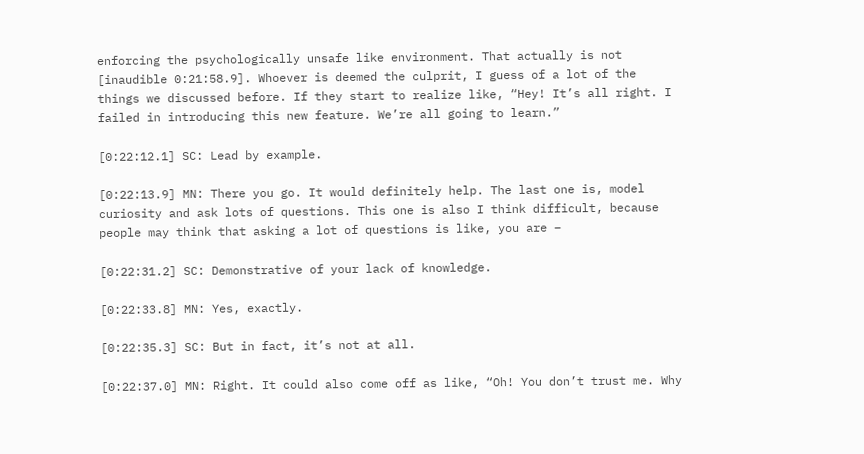enforcing the psychologically unsafe like environment. That actually is not [inaudible 0:21:58.9]. Whoever is deemed the culprit, I guess of a lot of the things we discussed before. If they start to realize like, “Hey! It’s all right. I failed in introducing this new feature. We’re all going to learn.”

[0:22:12.1] SC: Lead by example.

[0:22:13.9] MN: There you go. It would definitely help. The last one is, model curiosity and ask lots of questions. This one is also I think difficult, because people may think that asking a lot of questions is like, you are –

[0:22:31.2] SC: Demonstrative of your lack of knowledge.

[0:22:33.8] MN: Yes, exactly.

[0:22:35.3] SC: But in fact, it’s not at all.

[0:22:37.0] MN: Right. It could also come off as like, “Oh! You don’t trust me. Why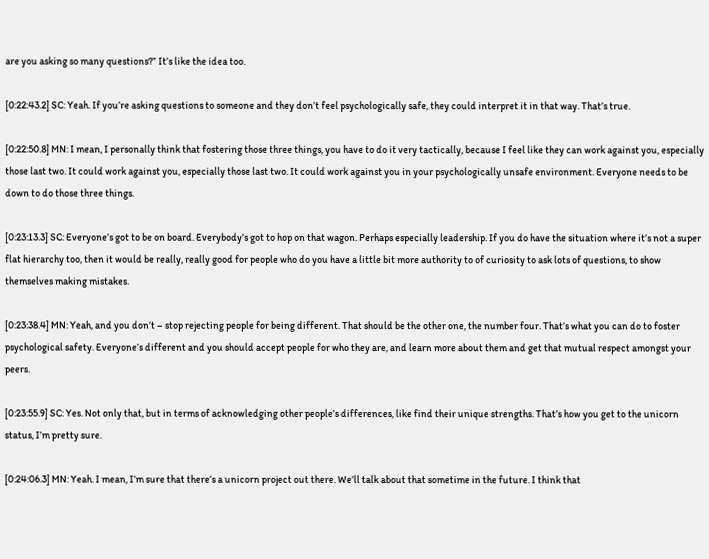are you asking so many questions?” It’s like the idea too.

[0:22:43.2] SC: Yeah. If you’re asking questions to someone and they don’t feel psychologically safe, they could interpret it in that way. That’s true.

[0:22:50.8] MN: I mean, I personally think that fostering those three things, you have to do it very tactically, because I feel like they can work against you, especially those last two. It could work against you, especially those last two. It could work against you in your psychologically unsafe environment. Everyone needs to be down to do those three things.

[0:23:13.3] SC: Everyone’s got to be on board. Everybody’s got to hop on that wagon. Perhaps especially leadership. If you do have the situation where it’s not a super flat hierarchy too, then it would be really, really good for people who do you have a little bit more authority to of curiosity to ask lots of questions, to show themselves making mistakes.

[0:23:38.4] MN: Yeah, and you don’t – stop rejecting people for being different. That should be the other one, the number four. That’s what you can do to foster psychological safety. Everyone’s different and you should accept people for who they are, and learn more about them and get that mutual respect amongst your peers.

[0:23:55.9] SC: Yes. Not only that, but in terms of acknowledging other people’s differences, like find their unique strengths. That’s how you get to the unicorn status, I’m pretty sure.

[0:24:06.3] MN: Yeah. I mean, I’m sure that there’s a unicorn project out there. We’ll talk about that sometime in the future. I think that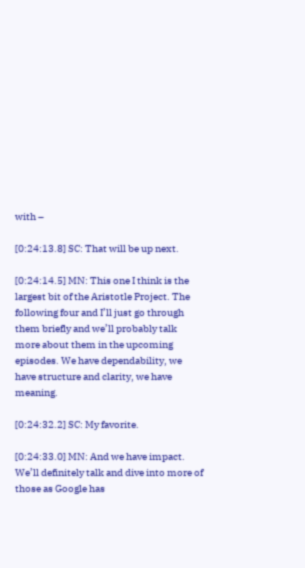with –

[0:24:13.8] SC: That will be up next.

[0:24:14.5] MN: This one I think is the largest bit of the Aristotle Project. The following four and I’ll just go through them briefly and we’ll probably talk more about them in the upcoming episodes. We have dependability, we have structure and clarity, we have meaning.

[0:24:32.2] SC: My favorite.

[0:24:33.0] MN: And we have impact. We’ll definitely talk and dive into more of those as Google has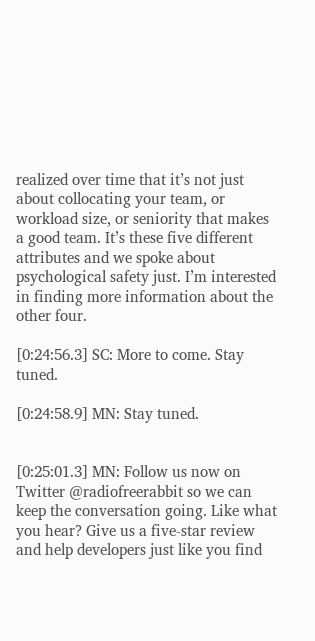realized over time that it’s not just about collocating your team, or workload size, or seniority that makes a good team. It’s these five different attributes and we spoke about psychological safety just. I’m interested in finding more information about the other four.

[0:24:56.3] SC: More to come. Stay tuned.

[0:24:58.9] MN: Stay tuned.


[0:25:01.3] MN: Follow us now on Twitter @radiofreerabbit so we can keep the conversation going. Like what you hear? Give us a five-star review and help developers just like you find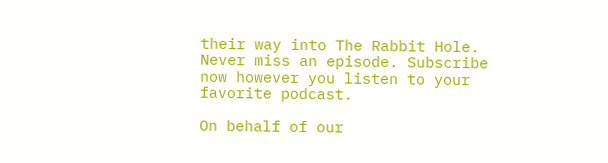their way into The Rabbit Hole. Never miss an episode. Subscribe now however you listen to your favorite podcast.

On behalf of our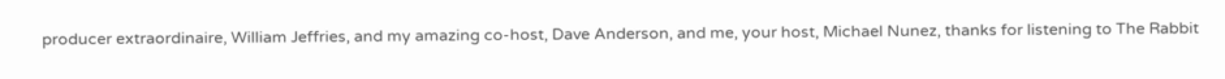producer extraordinaire, William Jeffries, and my amazing co-host, Dave Anderson, and me, your host, Michael Nunez, thanks for listening to The Rabbit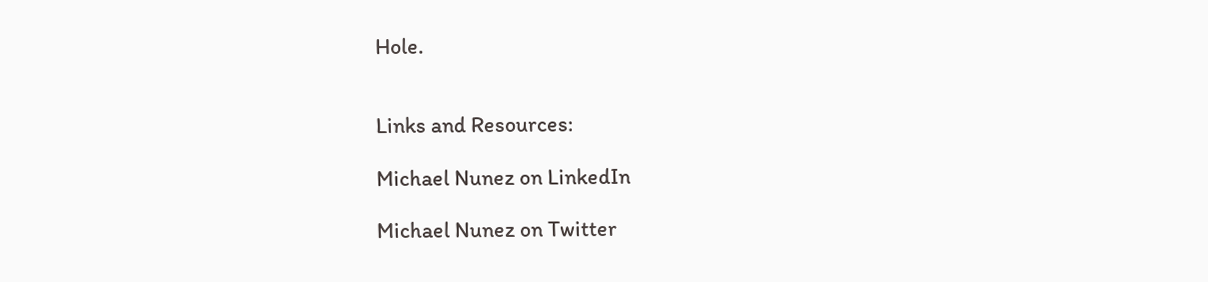Hole.


Links and Resources:

Michael Nunez on LinkedIn

Michael Nunez on Twitter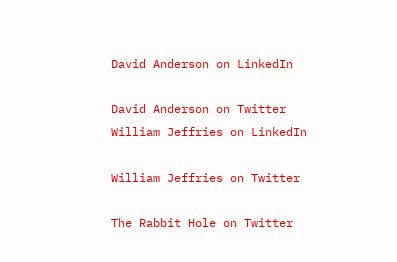David Anderson on LinkedIn

David Anderson on Twitter
William Jeffries on LinkedIn

William Jeffries on Twitter

The Rabbit Hole on Twitter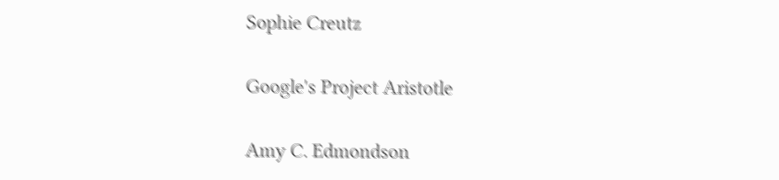Sophie Creutz

Google's Project Aristotle

Amy C. Edmondson